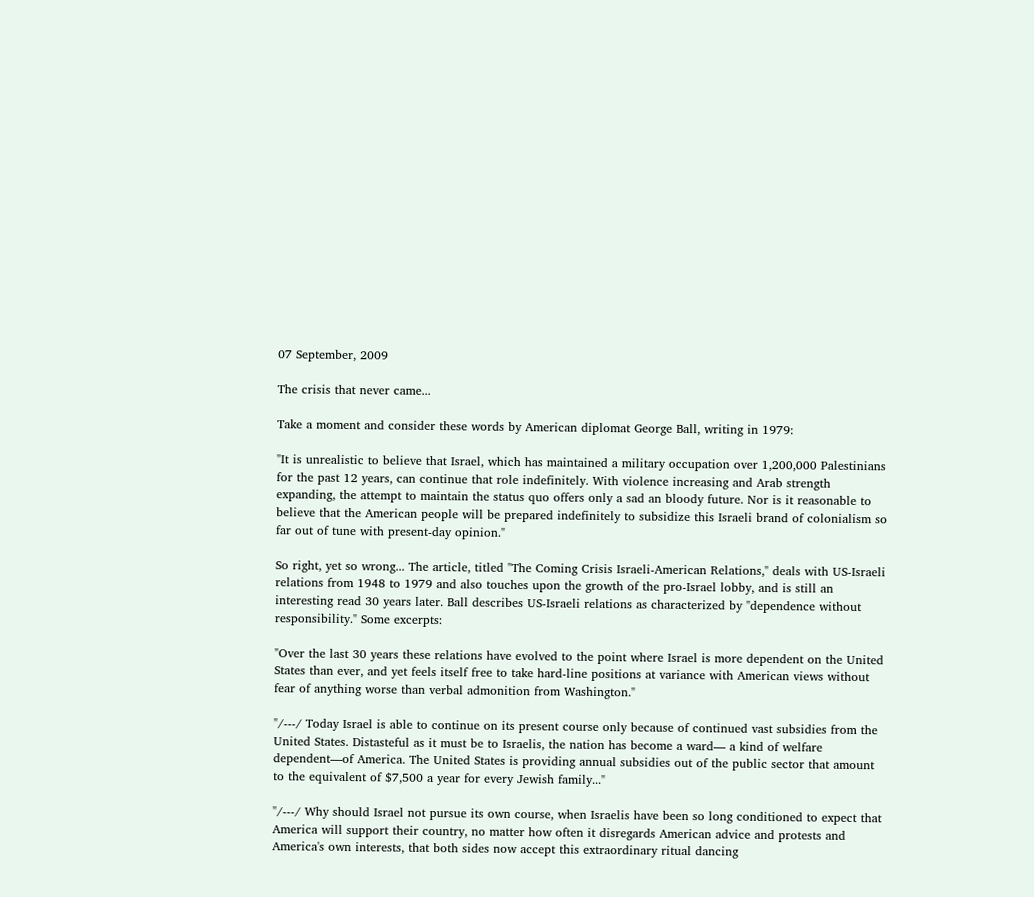07 September, 2009

The crisis that never came...

Take a moment and consider these words by American diplomat George Ball, writing in 1979:

"It is unrealistic to believe that Israel, which has maintained a military occupation over 1,200,000 Palestinians for the past 12 years, can continue that role indefinitely. With violence increasing and Arab strength expanding, the attempt to maintain the status quo offers only a sad an bloody future. Nor is it reasonable to believe that the American people will be prepared indefinitely to subsidize this Israeli brand of colonialism so far out of tune with present-day opinion."

So right, yet so wrong... The article, titled "The Coming Crisis Israeli-American Relations," deals with US-Israeli relations from 1948 to 1979 and also touches upon the growth of the pro-Israel lobby, and is still an interesting read 30 years later. Ball describes US-Israeli relations as characterized by "dependence without responsibility." Some excerpts:

"Over the last 30 years these relations have evolved to the point where Israel is more dependent on the United States than ever, and yet feels itself free to take hard-line positions at variance with American views without fear of anything worse than verbal admonition from Washington."

"/---/ Today Israel is able to continue on its present course only because of continued vast subsidies from the United States. Distasteful as it must be to Israelis, the nation has become a ward— a kind of welfare dependent—of America. The United States is providing annual subsidies out of the public sector that amount to the equivalent of $7,500 a year for every Jewish family..."

"/---/ Why should Israel not pursue its own course, when Israelis have been so long conditioned to expect that America will support their country, no matter how often it disregards American advice and protests and America's own interests, that both sides now accept this extraordinary ritual dancing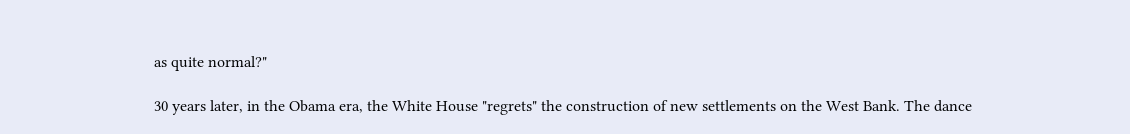as quite normal?"

30 years later, in the Obama era, the White House "regrets" the construction of new settlements on the West Bank. The dance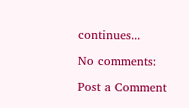continues...

No comments:

Post a Comment